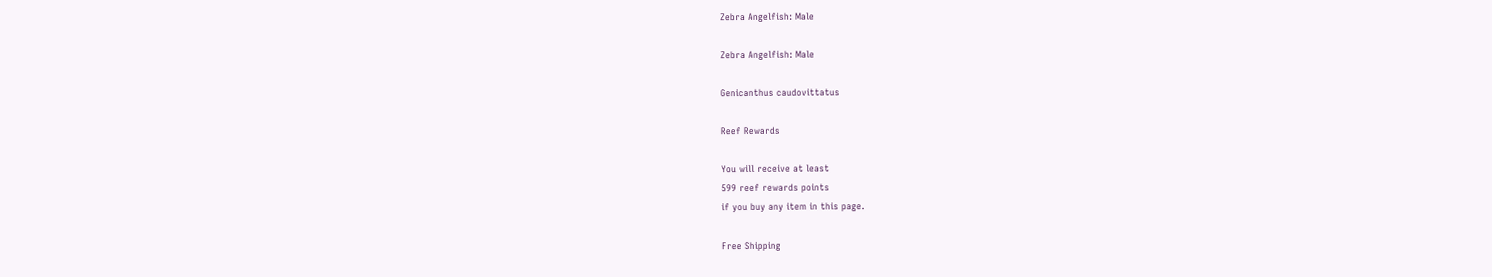Zebra Angelfish: Male

Zebra Angelfish: Male

Genicanthus caudovittatus

Reef Rewards

You will receive at least
599 reef rewards points
if you buy any item in this page.

Free Shipping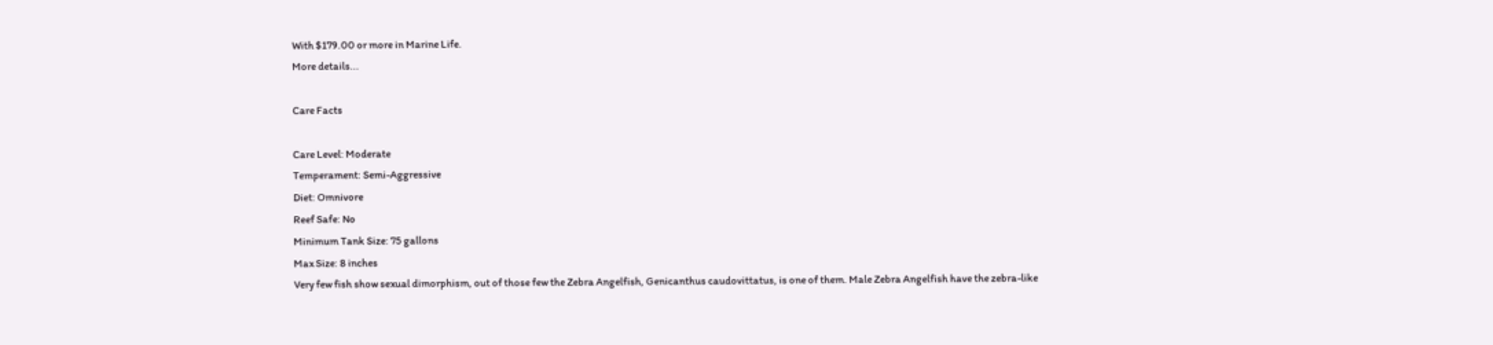With $179.00 or more in Marine Life.
More details...

Care Facts

Care Level: Moderate
Temperament: Semi-Aggressive
Diet: Omnivore
Reef Safe: No
Minimum Tank Size: 75 gallons
Max Size: 8 inches
Very few fish show sexual dimorphism, out of those few the Zebra Angelfish, Genicanthus caudovittatus, is one of them. Male Zebra Angelfish have the zebra-like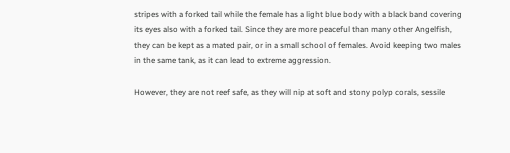stripes with a forked tail while the female has a light blue body with a black band covering its eyes also with a forked tail. Since they are more peaceful than many other Angelfish, they can be kept as a mated pair, or in a small school of females. Avoid keeping two males in the same tank, as it can lead to extreme aggression.

However, they are not reef safe, as they will nip at soft and stony polyp corals, sessile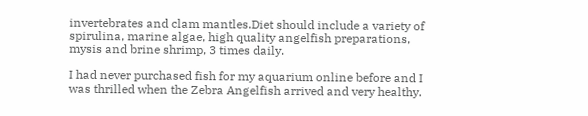invertebrates and clam mantles.Diet should include a variety of spirulina, marine algae, high quality angelfish preparations, mysis and brine shrimp, 3 times daily.

I had never purchased fish for my aquarium online before and I was thrilled when the Zebra Angelfish arrived and very healthy.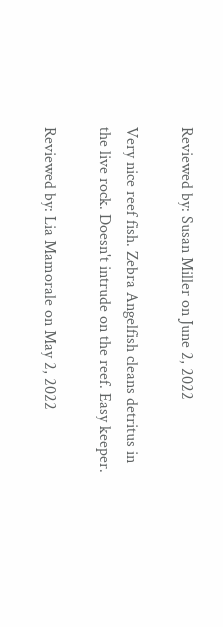Reviewed by: Susan Miller on June 2, 2022

Very nice reef fish. Zebra Angelfish cleans detritus in the live rock. Doesn't intrude on the reef. Easy keeper.

Reviewed by: Lia Mamorale on May 2, 2022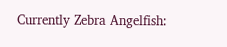Currently Zebra Angelfish: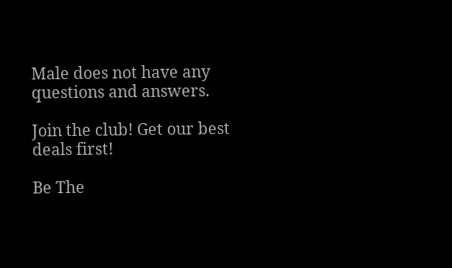Male does not have any questions and answers.

Join the club! Get our best deals first!

Be The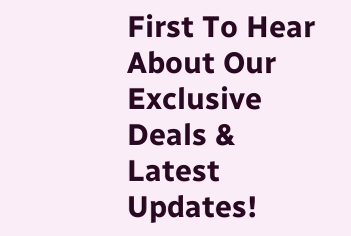First To Hear About Our Exclusive Deals & Latest Updates!